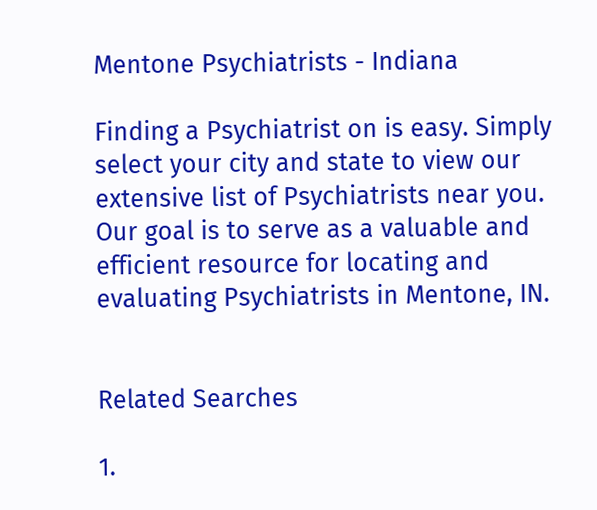Mentone Psychiatrists - Indiana

Finding a Psychiatrist on is easy. Simply select your city and state to view our extensive list of Psychiatrists near you. Our goal is to serve as a valuable and efficient resource for locating and evaluating Psychiatrists in Mentone, IN.


Related Searches

1.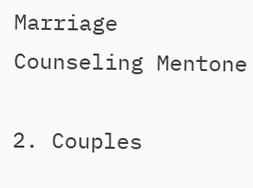Marriage Counseling Mentone

2. Couples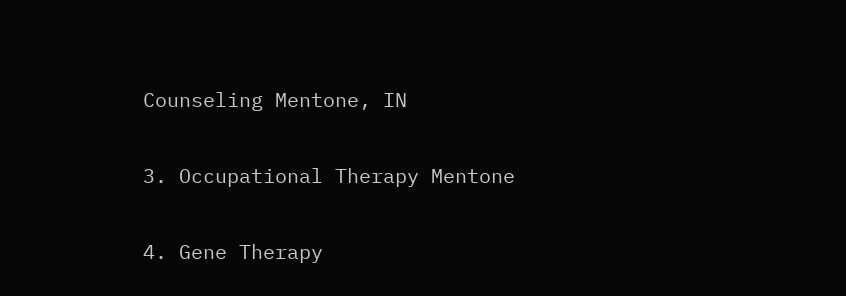Counseling Mentone, IN

3. Occupational Therapy Mentone

4. Gene Therapy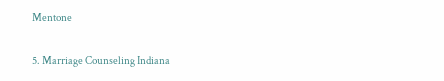Mentone

5. Marriage Counseling Indiana